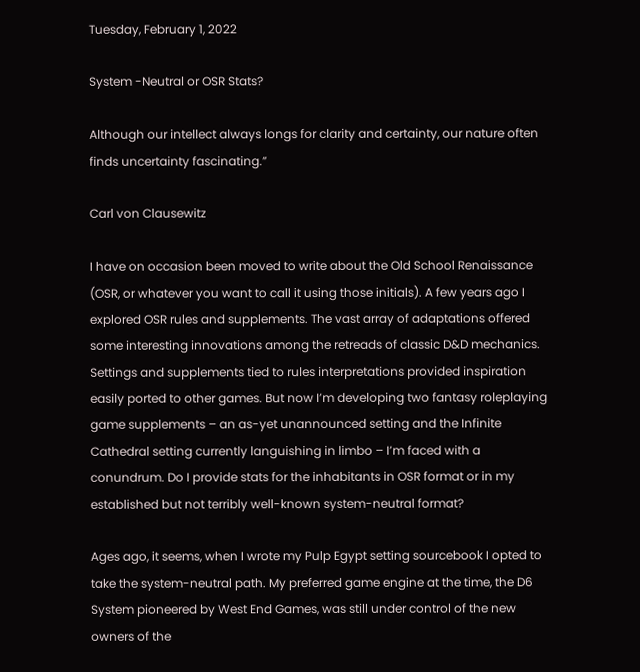Tuesday, February 1, 2022

System -Neutral or OSR Stats?

Although our intellect always longs for clarity and certainty, our nature often finds uncertainty fascinating.”

Carl von Clausewitz

I have on occasion been moved to write about the Old School Renaissance (OSR, or whatever you want to call it using those initials). A few years ago I explored OSR rules and supplements. The vast array of adaptations offered some interesting innovations among the retreads of classic D&D mechanics. Settings and supplements tied to rules interpretations provided inspiration easily ported to other games. But now I’m developing two fantasy roleplaying game supplements – an as-yet unannounced setting and the Infinite Cathedral setting currently languishing in limbo – I’m faced with a conundrum. Do I provide stats for the inhabitants in OSR format or in my established but not terribly well-known system-neutral format?

Ages ago, it seems, when I wrote my Pulp Egypt setting sourcebook I opted to take the system-neutral path. My preferred game engine at the time, the D6 System pioneered by West End Games, was still under control of the new owners of the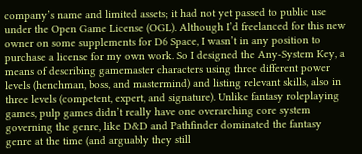company’s name and limited assets; it had not yet passed to public use under the Open Game License (OGL). Although I’d freelanced for this new owner on some supplements for D6 Space, I wasn’t in any position to purchase a license for my own work. So I designed the Any-System Key, a means of describing gamemaster characters using three different power levels (henchman, boss, and mastermind) and listing relevant skills, also in three levels (competent, expert, and signature). Unlike fantasy roleplaying games, pulp games didn’t really have one overarching core system governing the genre, like D&D and Pathfinder dominated the fantasy genre at the time (and arguably they still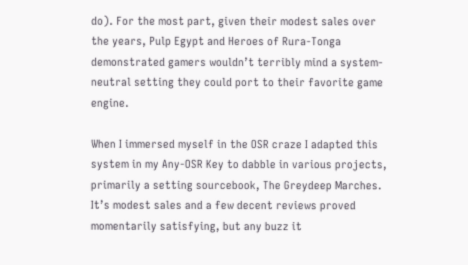do). For the most part, given their modest sales over the years, Pulp Egypt and Heroes of Rura-Tonga demonstrated gamers wouldn’t terribly mind a system-neutral setting they could port to their favorite game engine.

When I immersed myself in the OSR craze I adapted this system in my Any-OSR Key to dabble in various projects, primarily a setting sourcebook, The Greydeep Marches. It’s modest sales and a few decent reviews proved momentarily satisfying, but any buzz it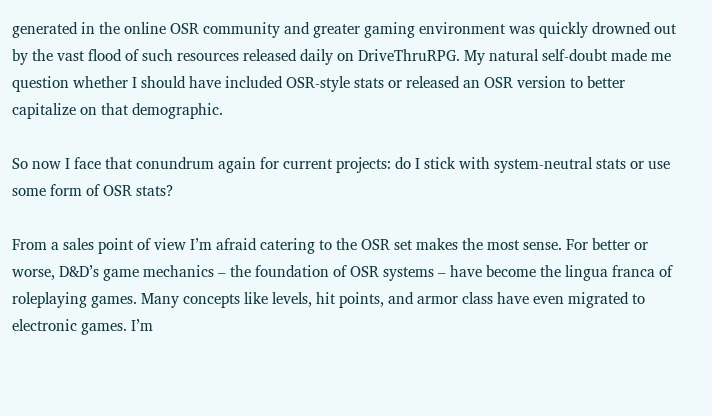generated in the online OSR community and greater gaming environment was quickly drowned out by the vast flood of such resources released daily on DriveThruRPG. My natural self-doubt made me question whether I should have included OSR-style stats or released an OSR version to better capitalize on that demographic.

So now I face that conundrum again for current projects: do I stick with system-neutral stats or use some form of OSR stats?

From a sales point of view I’m afraid catering to the OSR set makes the most sense. For better or worse, D&D’s game mechanics – the foundation of OSR systems – have become the lingua franca of roleplaying games. Many concepts like levels, hit points, and armor class have even migrated to electronic games. I’m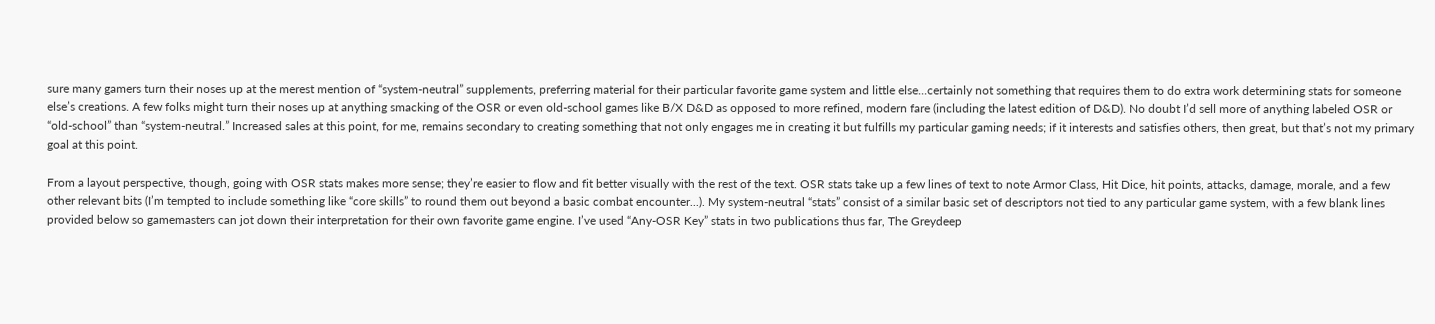sure many gamers turn their noses up at the merest mention of “system-neutral” supplements, preferring material for their particular favorite game system and little else...certainly not something that requires them to do extra work determining stats for someone else’s creations. A few folks might turn their noses up at anything smacking of the OSR or even old-school games like B/X D&D as opposed to more refined, modern fare (including the latest edition of D&D). No doubt I’d sell more of anything labeled OSR or “old-school” than “system-neutral.” Increased sales at this point, for me, remains secondary to creating something that not only engages me in creating it but fulfills my particular gaming needs; if it interests and satisfies others, then great, but that’s not my primary goal at this point.

From a layout perspective, though, going with OSR stats makes more sense; they’re easier to flow and fit better visually with the rest of the text. OSR stats take up a few lines of text to note Armor Class, Hit Dice, hit points, attacks, damage, morale, and a few other relevant bits (I’m tempted to include something like “core skills” to round them out beyond a basic combat encounter...). My system-neutral “stats” consist of a similar basic set of descriptors not tied to any particular game system, with a few blank lines provided below so gamemasters can jot down their interpretation for their own favorite game engine. I’ve used “Any-OSR Key” stats in two publications thus far, The Greydeep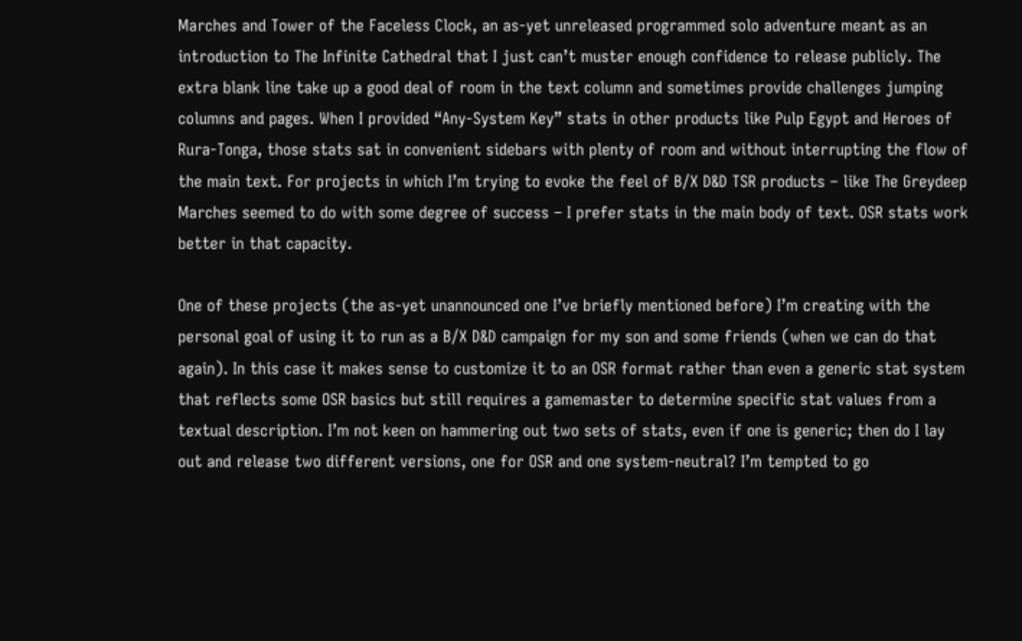Marches and Tower of the Faceless Clock, an as-yet unreleased programmed solo adventure meant as an introduction to The Infinite Cathedral that I just can’t muster enough confidence to release publicly. The extra blank line take up a good deal of room in the text column and sometimes provide challenges jumping columns and pages. When I provided “Any-System Key” stats in other products like Pulp Egypt and Heroes of Rura-Tonga, those stats sat in convenient sidebars with plenty of room and without interrupting the flow of the main text. For projects in which I’m trying to evoke the feel of B/X D&D TSR products – like The Greydeep Marches seemed to do with some degree of success – I prefer stats in the main body of text. OSR stats work better in that capacity.

One of these projects (the as-yet unannounced one I’ve briefly mentioned before) I’m creating with the personal goal of using it to run as a B/X D&D campaign for my son and some friends (when we can do that again). In this case it makes sense to customize it to an OSR format rather than even a generic stat system that reflects some OSR basics but still requires a gamemaster to determine specific stat values from a textual description. I’m not keen on hammering out two sets of stats, even if one is generic; then do I lay out and release two different versions, one for OSR and one system-neutral? I’m tempted to go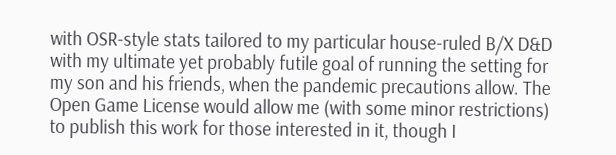with OSR-style stats tailored to my particular house-ruled B/X D&D with my ultimate yet probably futile goal of running the setting for my son and his friends, when the pandemic precautions allow. The Open Game License would allow me (with some minor restrictions) to publish this work for those interested in it, though I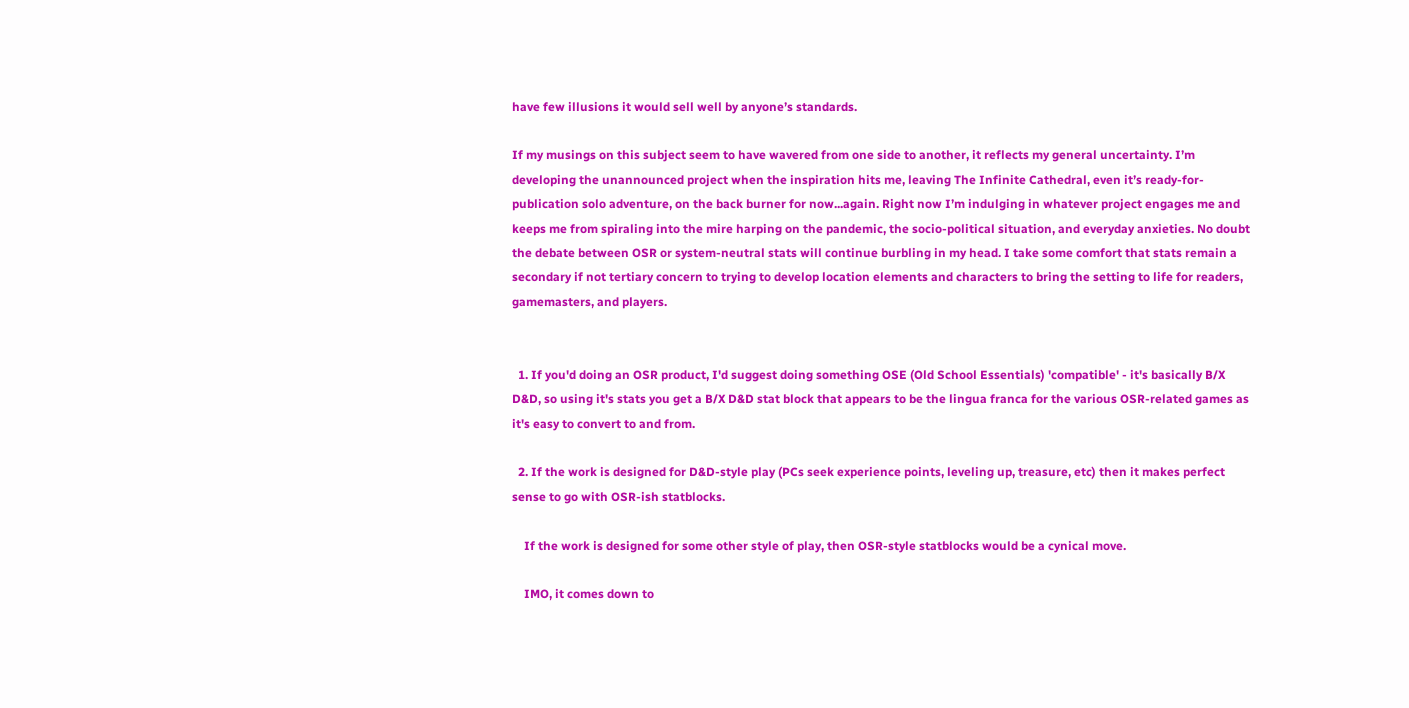have few illusions it would sell well by anyone’s standards.

If my musings on this subject seem to have wavered from one side to another, it reflects my general uncertainty. I’m developing the unannounced project when the inspiration hits me, leaving The Infinite Cathedral, even it’s ready-for-publication solo adventure, on the back burner for now...again. Right now I’m indulging in whatever project engages me and keeps me from spiraling into the mire harping on the pandemic, the socio-political situation, and everyday anxieties. No doubt the debate between OSR or system-neutral stats will continue burbling in my head. I take some comfort that stats remain a secondary if not tertiary concern to trying to develop location elements and characters to bring the setting to life for readers, gamemasters, and players.


  1. If you'd doing an OSR product, I'd suggest doing something OSE (Old School Essentials) 'compatible' - it's basically B/X D&D, so using it's stats you get a B/X D&D stat block that appears to be the lingua franca for the various OSR-related games as it's easy to convert to and from.

  2. If the work is designed for D&D-style play (PCs seek experience points, leveling up, treasure, etc) then it makes perfect sense to go with OSR-ish statblocks.

    If the work is designed for some other style of play, then OSR-style statblocks would be a cynical move.

    IMO, it comes down to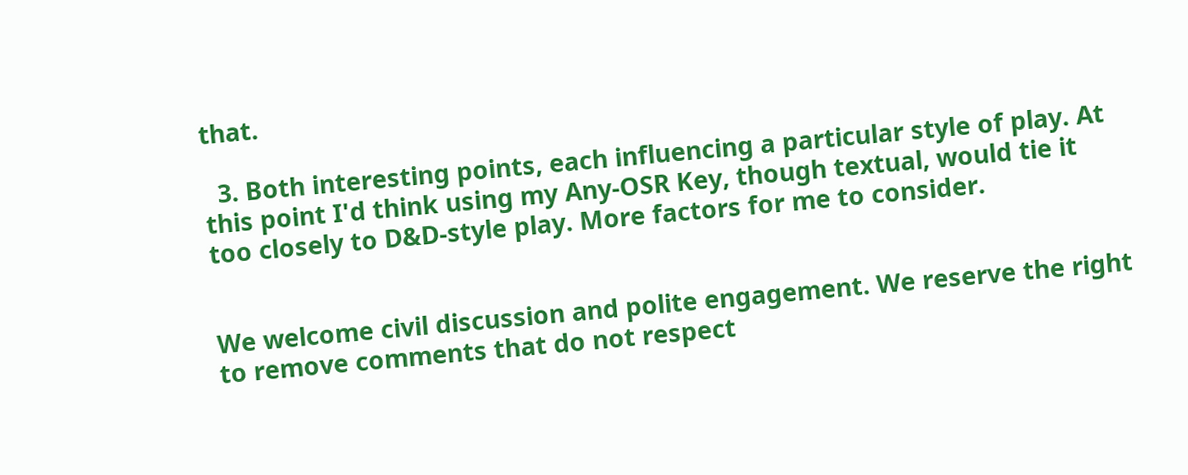that.

  3. Both interesting points, each influencing a particular style of play. At this point I'd think using my Any-OSR Key, though textual, would tie it too closely to D&D-style play. More factors for me to consider.


We welcome civil discussion and polite engagement. We reserve the right to remove comments that do not respect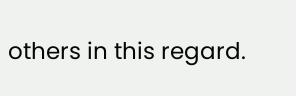others in this regard.